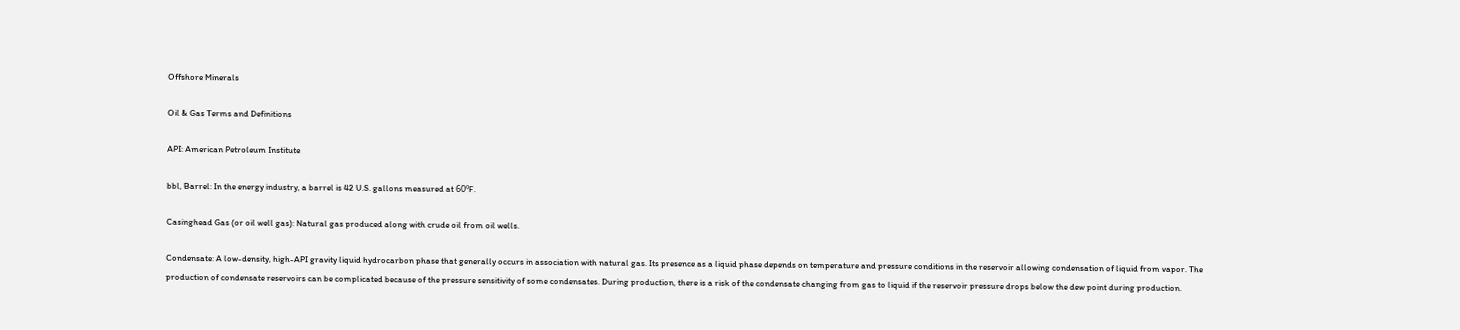Offshore Minerals

Oil & Gas Terms and Definitions

API: American Petroleum Institute

bbl, Barrel: In the energy industry, a barrel is 42 U.S. gallons measured at 60ºF.

Casinghead Gas (or oil well gas): Natural gas produced along with crude oil from oil wells.

Condensate: A low-density, high-API gravity liquid hydrocarbon phase that generally occurs in association with natural gas. Its presence as a liquid phase depends on temperature and pressure conditions in the reservoir allowing condensation of liquid from vapor. The production of condensate reservoirs can be complicated because of the pressure sensitivity of some condensates. During production, there is a risk of the condensate changing from gas to liquid if the reservoir pressure drops below the dew point during production.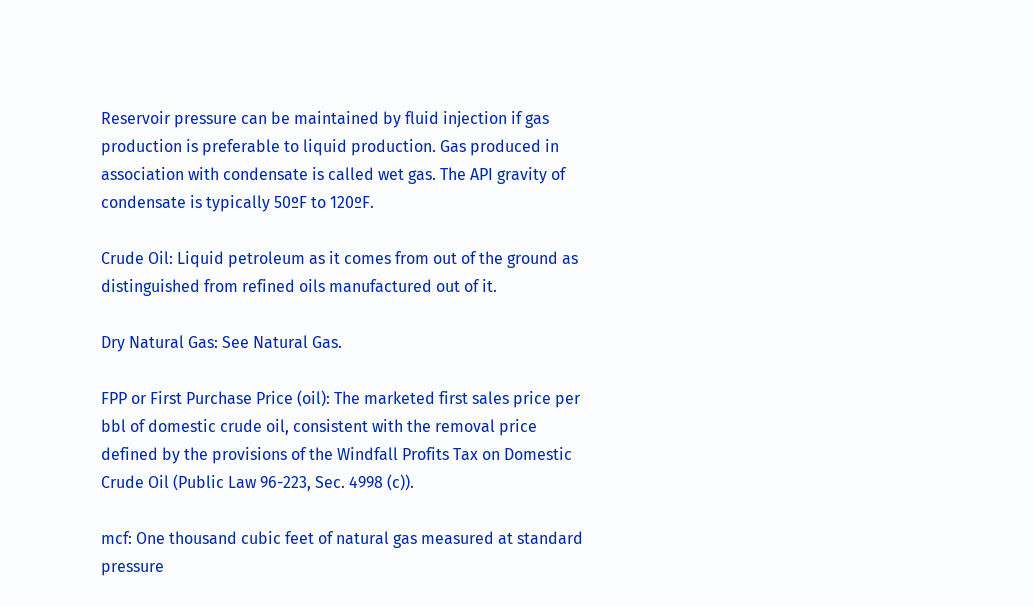Reservoir pressure can be maintained by fluid injection if gas production is preferable to liquid production. Gas produced in association with condensate is called wet gas. The API gravity of condensate is typically 50ºF to 120ºF.

Crude Oil: Liquid petroleum as it comes from out of the ground as distinguished from refined oils manufactured out of it.

Dry Natural Gas: See Natural Gas.

FPP or First Purchase Price (oil): The marketed first sales price per bbl of domestic crude oil, consistent with the removal price defined by the provisions of the Windfall Profits Tax on Domestic Crude Oil (Public Law 96-223, Sec. 4998 (c)).

mcf: One thousand cubic feet of natural gas measured at standard pressure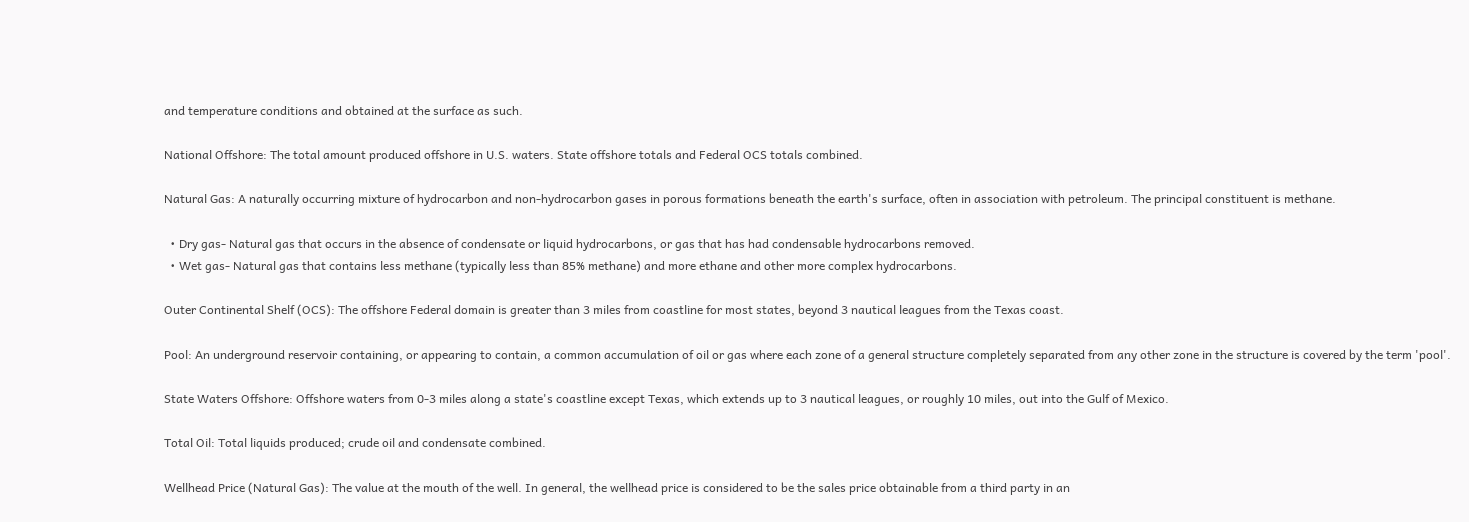and temperature conditions and obtained at the surface as such.

National Offshore: The total amount produced offshore in U.S. waters. State offshore totals and Federal OCS totals combined.

Natural Gas: A naturally occurring mixture of hydrocarbon and non-hydrocarbon gases in porous formations beneath the earth's surface, often in association with petroleum. The principal constituent is methane.

  • Dry gas- Natural gas that occurs in the absence of condensate or liquid hydrocarbons, or gas that has had condensable hydrocarbons removed.
  • Wet gas- Natural gas that contains less methane (typically less than 85% methane) and more ethane and other more complex hydrocarbons.

Outer Continental Shelf (OCS): The offshore Federal domain is greater than 3 miles from coastline for most states, beyond 3 nautical leagues from the Texas coast.

Pool: An underground reservoir containing, or appearing to contain, a common accumulation of oil or gas where each zone of a general structure completely separated from any other zone in the structure is covered by the term 'pool'.

State Waters Offshore: Offshore waters from 0-3 miles along a state's coastline except Texas, which extends up to 3 nautical leagues, or roughly 10 miles, out into the Gulf of Mexico.

Total Oil: Total liquids produced; crude oil and condensate combined.

Wellhead Price (Natural Gas): The value at the mouth of the well. In general, the wellhead price is considered to be the sales price obtainable from a third party in an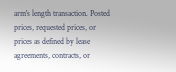arm's length transaction. Posted prices, requested prices, or prices as defined by lease agreements, contracts, or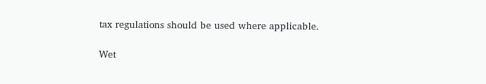tax regulations should be used where applicable.

Wet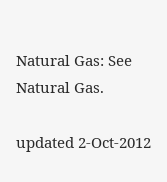Natural Gas: See Natural Gas.

updated 2-Oct-2012